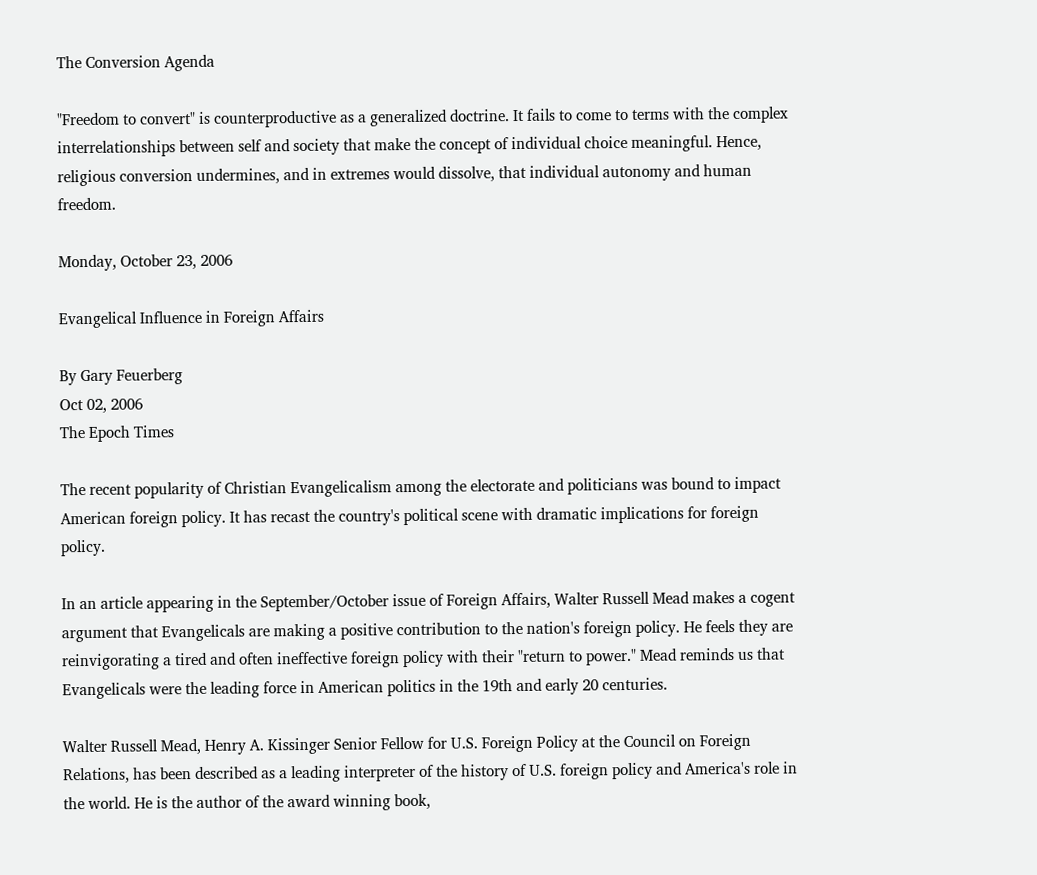The Conversion Agenda

"Freedom to convert" is counterproductive as a generalized doctrine. It fails to come to terms with the complex interrelationships between self and society that make the concept of individual choice meaningful. Hence, religious conversion undermines, and in extremes would dissolve, that individual autonomy and human freedom.

Monday, October 23, 2006

Evangelical Influence in Foreign Affairs

By Gary Feuerberg
Oct 02, 2006
The Epoch Times

The recent popularity of Christian Evangelicalism among the electorate and politicians was bound to impact American foreign policy. It has recast the country's political scene with dramatic implications for foreign policy.

In an article appearing in the September/October issue of Foreign Affairs, Walter Russell Mead makes a cogent argument that Evangelicals are making a positive contribution to the nation's foreign policy. He feels they are reinvigorating a tired and often ineffective foreign policy with their "return to power." Mead reminds us that Evangelicals were the leading force in American politics in the 19th and early 20 centuries.

Walter Russell Mead, Henry A. Kissinger Senior Fellow for U.S. Foreign Policy at the Council on Foreign Relations, has been described as a leading interpreter of the history of U.S. foreign policy and America's role in the world. He is the author of the award winning book,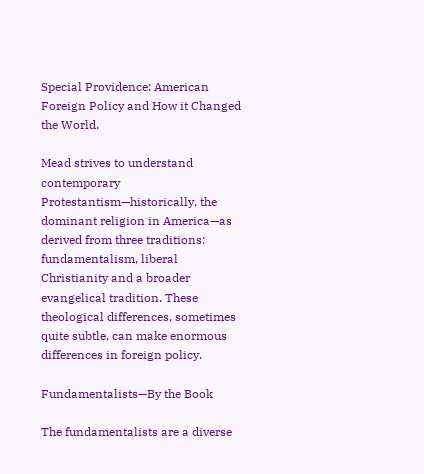Special Providence: American Foreign Policy and How it Changed the World.

Mead strives to understand contemporary Protestantism—historically, the dominant religion in America—as derived from three traditions: fundamentalism, liberal Christianity and a broader evangelical tradition. These theological differences, sometimes quite subtle, can make enormous differences in foreign policy.

Fundamentalists—By the Book

The fundamentalists are a diverse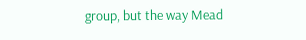group, but the way Mead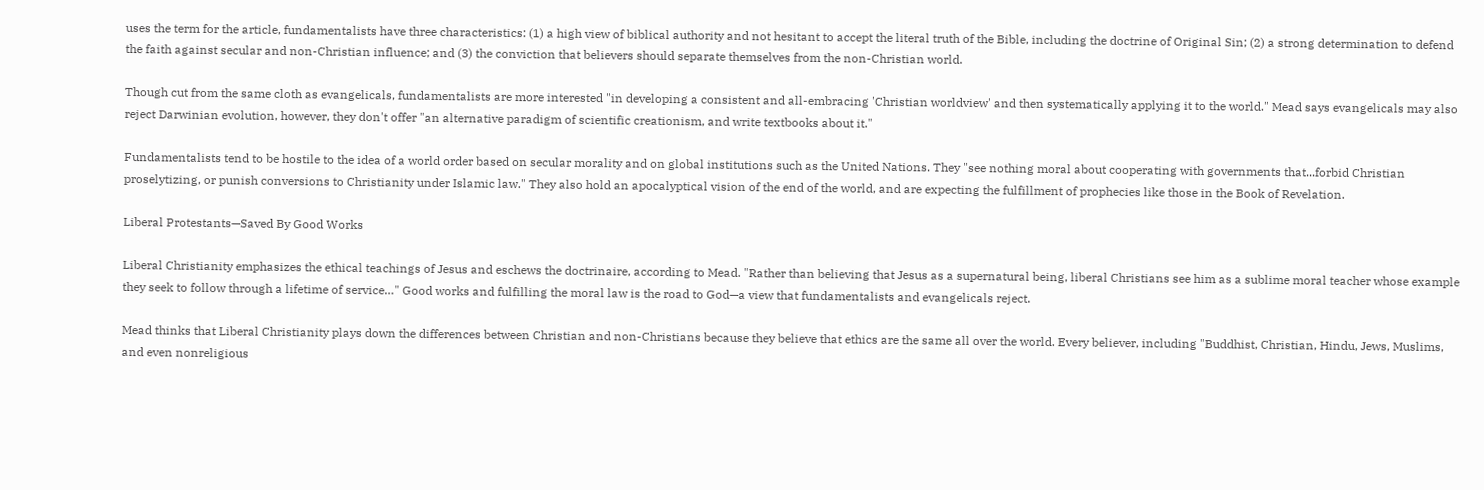uses the term for the article, fundamentalists have three characteristics: (1) a high view of biblical authority and not hesitant to accept the literal truth of the Bible, including the doctrine of Original Sin; (2) a strong determination to defend the faith against secular and non-Christian influence; and (3) the conviction that believers should separate themselves from the non-Christian world.

Though cut from the same cloth as evangelicals, fundamentalists are more interested "in developing a consistent and all-embracing 'Christian worldview' and then systematically applying it to the world." Mead says evangelicals may also reject Darwinian evolution, however, they don't offer "an alternative paradigm of scientific creationism, and write textbooks about it."

Fundamentalists tend to be hostile to the idea of a world order based on secular morality and on global institutions such as the United Nations. They "see nothing moral about cooperating with governments that...forbid Christian proselytizing, or punish conversions to Christianity under Islamic law." They also hold an apocalyptical vision of the end of the world, and are expecting the fulfillment of prophecies like those in the Book of Revelation.

Liberal Protestants—Saved By Good Works

Liberal Christianity emphasizes the ethical teachings of Jesus and eschews the doctrinaire, according to Mead. "Rather than believing that Jesus as a supernatural being, liberal Christians see him as a sublime moral teacher whose example they seek to follow through a lifetime of service…" Good works and fulfilling the moral law is the road to God—a view that fundamentalists and evangelicals reject.

Mead thinks that Liberal Christianity plays down the differences between Christian and non-Christians because they believe that ethics are the same all over the world. Every believer, including "Buddhist, Christian, Hindu, Jews, Muslims, and even nonreligious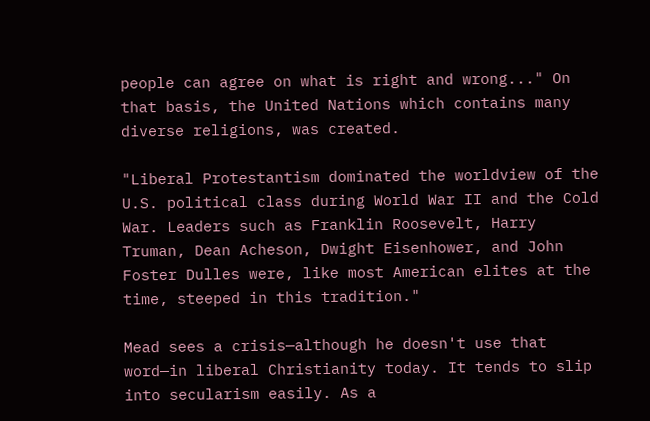people can agree on what is right and wrong..." On that basis, the United Nations which contains many diverse religions, was created.

"Liberal Protestantism dominated the worldview of the U.S. political class during World War II and the Cold War. Leaders such as Franklin Roosevelt, Harry Truman, Dean Acheson, Dwight Eisenhower, and John Foster Dulles were, like most American elites at the time, steeped in this tradition."

Mead sees a crisis—although he doesn't use that word—in liberal Christianity today. It tends to slip into secularism easily. As a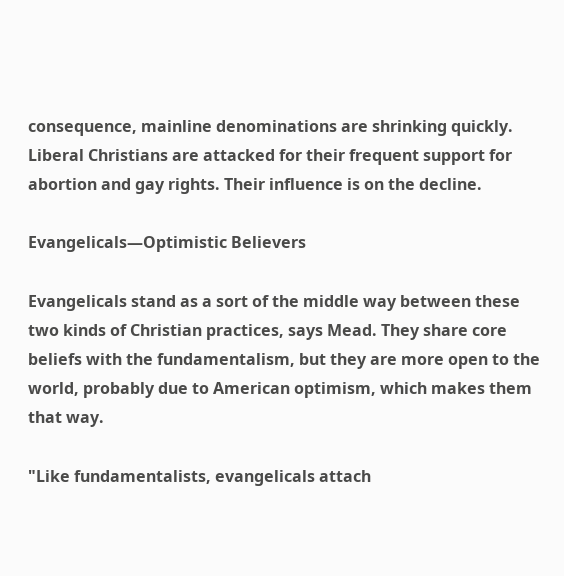consequence, mainline denominations are shrinking quickly. Liberal Christians are attacked for their frequent support for abortion and gay rights. Their influence is on the decline.

Evangelicals—Optimistic Believers

Evangelicals stand as a sort of the middle way between these two kinds of Christian practices, says Mead. They share core beliefs with the fundamentalism, but they are more open to the world, probably due to American optimism, which makes them that way.

"Like fundamentalists, evangelicals attach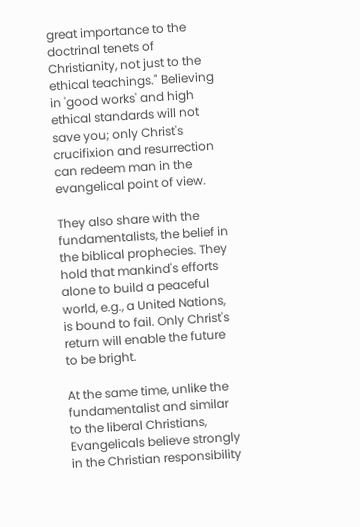great importance to the doctrinal tenets of Christianity, not just to the ethical teachings." Believing in 'good works' and high ethical standards will not save you; only Christ's crucifixion and resurrection can redeem man in the evangelical point of view.

They also share with the fundamentalists, the belief in the biblical prophecies. They hold that mankind's efforts alone to build a peaceful world, e.g., a United Nations, is bound to fail. Only Christ's return will enable the future to be bright.

At the same time, unlike the fundamentalist and similar to the liberal Christians, Evangelicals believe strongly in the Christian responsibility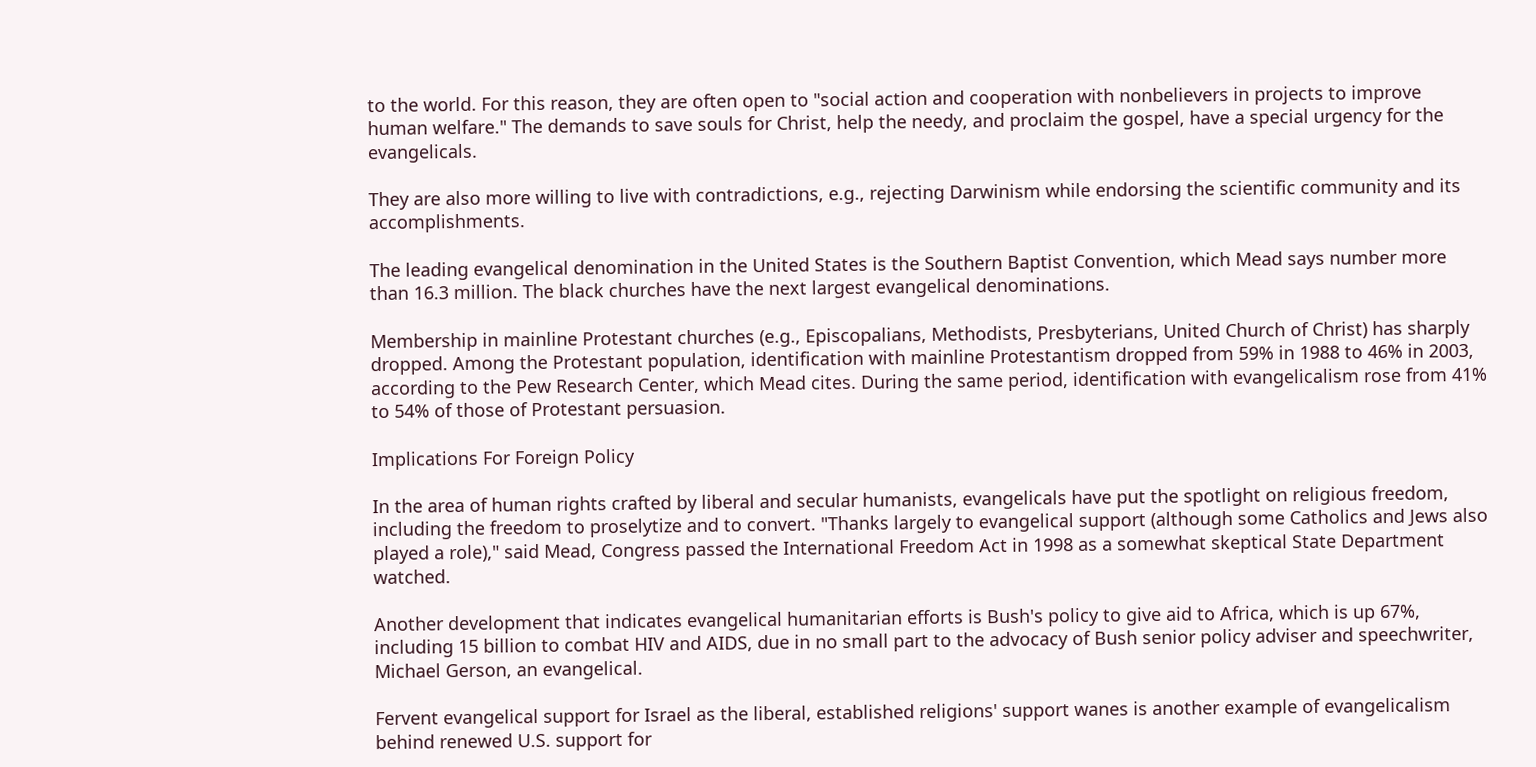to the world. For this reason, they are often open to "social action and cooperation with nonbelievers in projects to improve human welfare." The demands to save souls for Christ, help the needy, and proclaim the gospel, have a special urgency for the evangelicals.

They are also more willing to live with contradictions, e.g., rejecting Darwinism while endorsing the scientific community and its accomplishments.

The leading evangelical denomination in the United States is the Southern Baptist Convention, which Mead says number more than 16.3 million. The black churches have the next largest evangelical denominations.

Membership in mainline Protestant churches (e.g., Episcopalians, Methodists, Presbyterians, United Church of Christ) has sharply dropped. Among the Protestant population, identification with mainline Protestantism dropped from 59% in 1988 to 46% in 2003, according to the Pew Research Center, which Mead cites. During the same period, identification with evangelicalism rose from 41% to 54% of those of Protestant persuasion.

Implications For Foreign Policy

In the area of human rights crafted by liberal and secular humanists, evangelicals have put the spotlight on religious freedom, including the freedom to proselytize and to convert. "Thanks largely to evangelical support (although some Catholics and Jews also played a role)," said Mead, Congress passed the International Freedom Act in 1998 as a somewhat skeptical State Department watched.

Another development that indicates evangelical humanitarian efforts is Bush's policy to give aid to Africa, which is up 67%, including 15 billion to combat HIV and AIDS, due in no small part to the advocacy of Bush senior policy adviser and speechwriter, Michael Gerson, an evangelical.

Fervent evangelical support for Israel as the liberal, established religions' support wanes is another example of evangelicalism behind renewed U.S. support for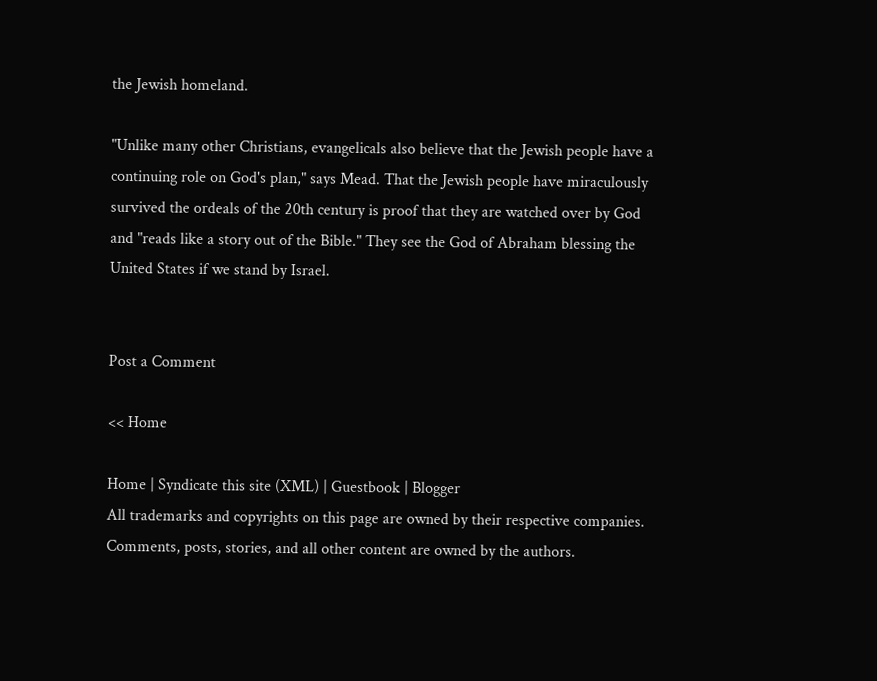the Jewish homeland.

"Unlike many other Christians, evangelicals also believe that the Jewish people have a continuing role on God's plan," says Mead. That the Jewish people have miraculously survived the ordeals of the 20th century is proof that they are watched over by God and "reads like a story out of the Bible." They see the God of Abraham blessing the United States if we stand by Israel.


Post a Comment

<< Home

Home | Syndicate this site (XML) | Guestbook | Blogger
All trademarks and copyrights on this page are owned by their respective companies. Comments, posts, stories, and all other content are owned by the authors.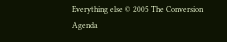Everything else © 2005 The Conversion Agenda